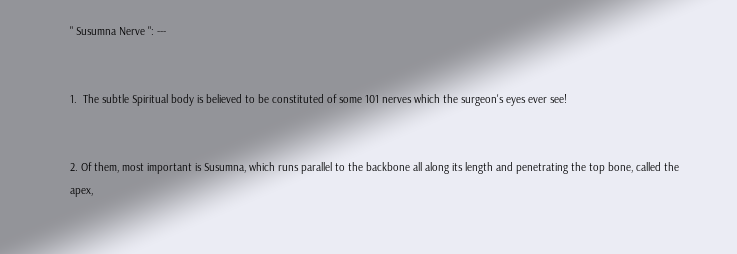" Susumna Nerve ": ---


1.  The subtle Spiritual body is believed to be constituted of some 101 nerves which the surgeon's eyes ever see!


2. Of them, most important is Susumna, which runs parallel to the backbone all along its length and penetrating the top bone, called the apex,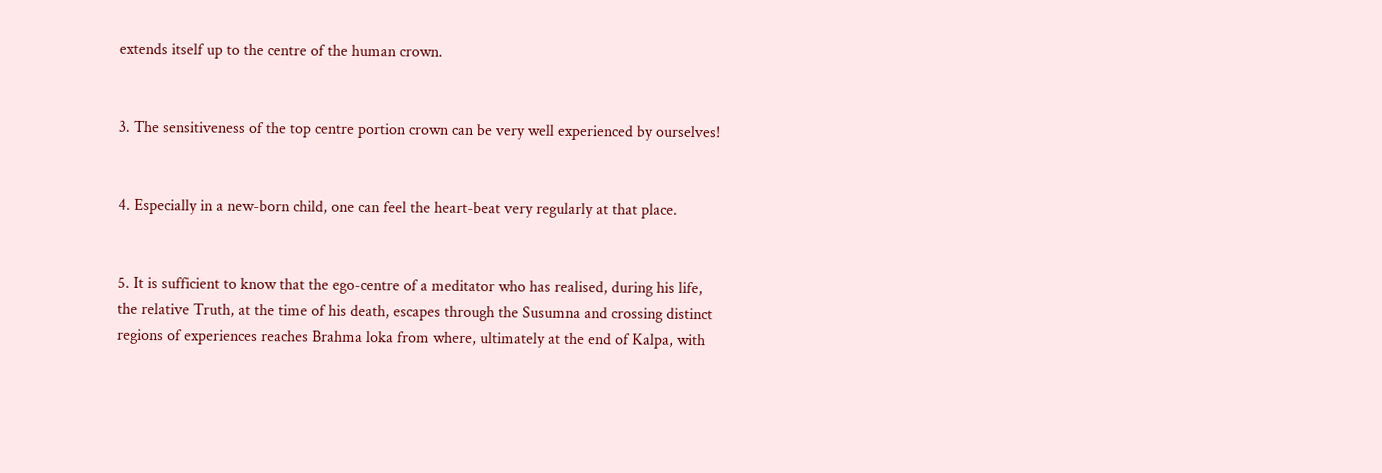extends itself up to the centre of the human crown.


3. The sensitiveness of the top centre portion crown can be very well experienced by ourselves!


4. Especially in a new-born child, one can feel the heart-beat very regularly at that place.


5. It is sufficient to know that the ego-centre of a meditator who has realised, during his life, the relative Truth, at the time of his death, escapes through the Susumna and crossing distinct regions of experiences reaches Brahma loka from where, ultimately at the end of Kalpa, with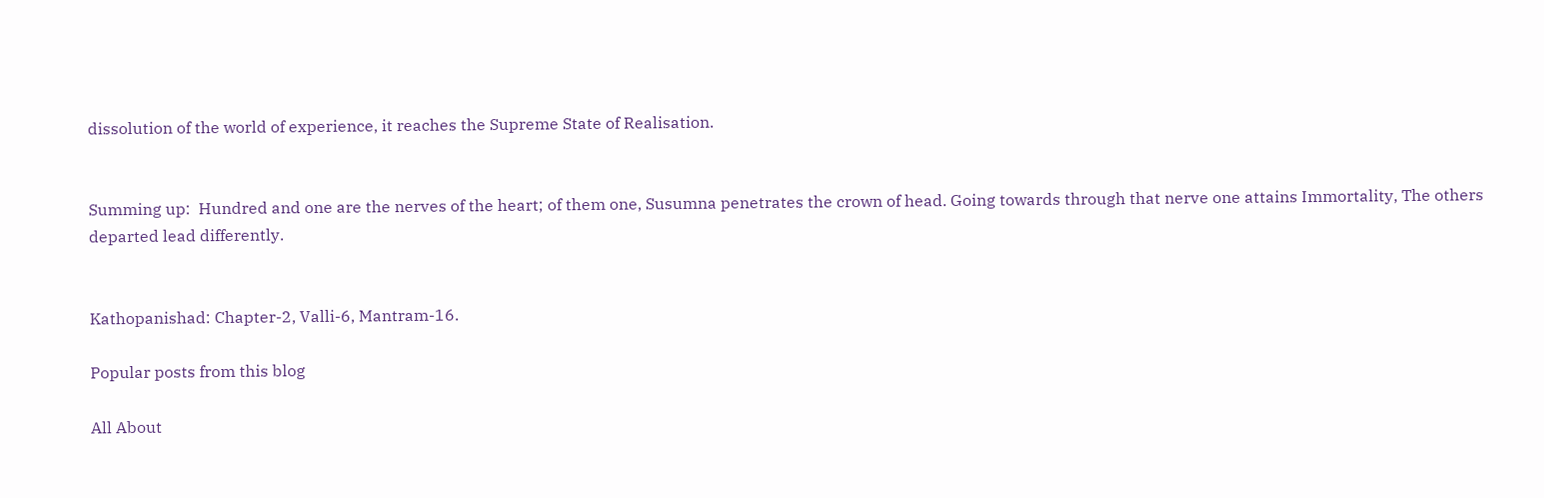dissolution of the world of experience, it reaches the Supreme State of Realisation.


Summing up:  Hundred and one are the nerves of the heart; of them one, Susumna penetrates the crown of head. Going towards through that nerve one attains Immortality, The others departed lead differently.


Kathopanishad: Chapter-2, Valli-6, Mantram-16.

Popular posts from this blog

All About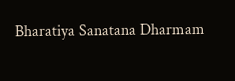Bharatiya Sanatana Dharmam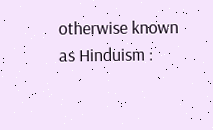otherwise known as Hinduism :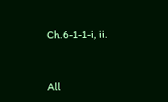Ch.6-1-1-i, ii.


All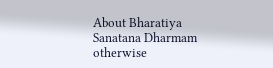About Bharatiya Sanatana Dharmam otherwise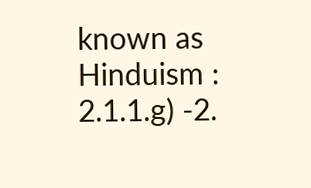known as Hinduism : 2.1.1.g) -2.